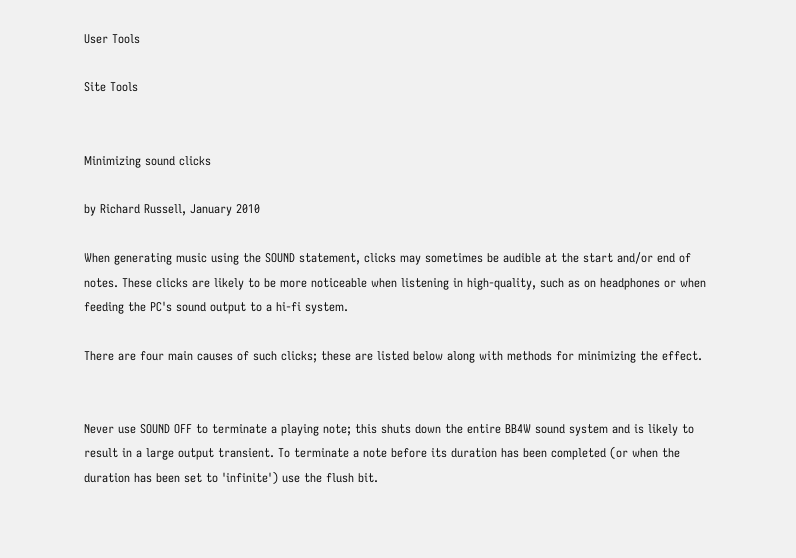User Tools

Site Tools


Minimizing sound clicks

by Richard Russell, January 2010

When generating music using the SOUND statement, clicks may sometimes be audible at the start and/or end of notes. These clicks are likely to be more noticeable when listening in high-quality, such as on headphones or when feeding the PC's sound output to a hi-fi system.

There are four main causes of such clicks; these are listed below along with methods for minimizing the effect.


Never use SOUND OFF to terminate a playing note; this shuts down the entire BB4W sound system and is likely to result in a large output transient. To terminate a note before its duration has been completed (or when the duration has been set to 'infinite') use the flush bit.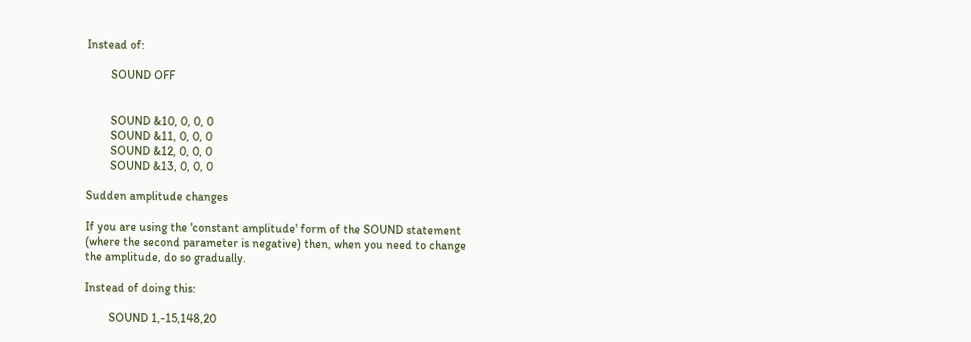Instead of:

        SOUND OFF


        SOUND &10, 0, 0, 0
        SOUND &11, 0, 0, 0
        SOUND &12, 0, 0, 0
        SOUND &13, 0, 0, 0

Sudden amplitude changes

If you are using the 'constant amplitude' form of the SOUND statement (where the second parameter is negative) then, when you need to change the amplitude, do so gradually.

Instead of doing this:

        SOUND 1,-15,148,20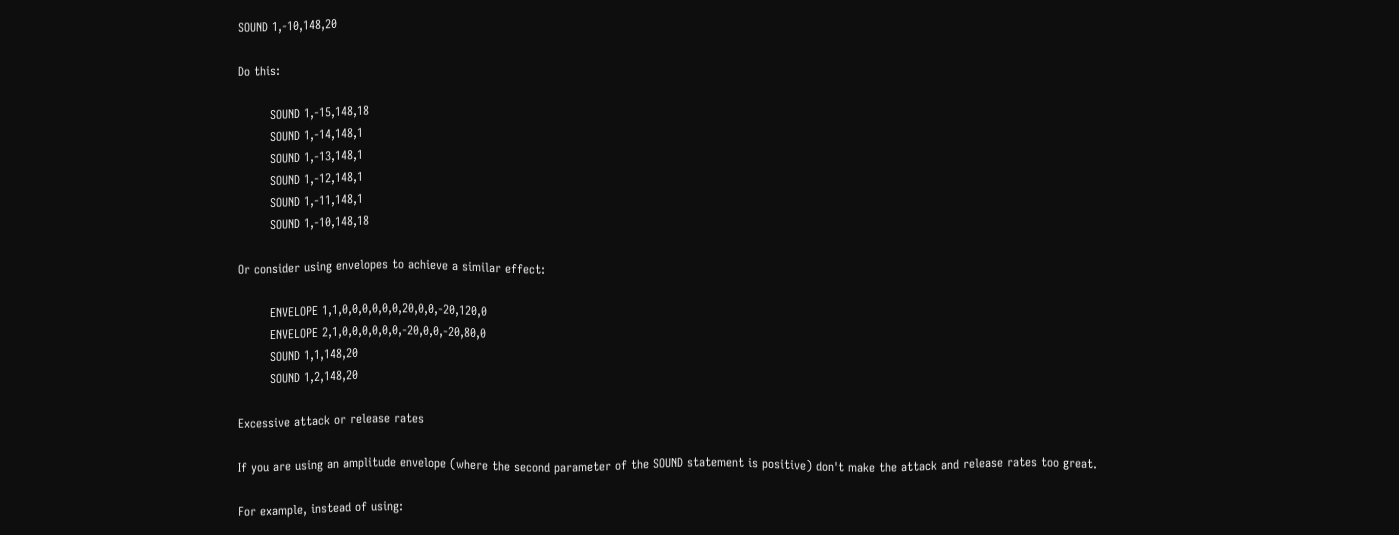SOUND 1,-10,148,20

Do this:

        SOUND 1,-15,148,18
        SOUND 1,-14,148,1
        SOUND 1,-13,148,1
        SOUND 1,-12,148,1
        SOUND 1,-11,148,1
        SOUND 1,-10,148,18

Or consider using envelopes to achieve a similar effect:

        ENVELOPE 1,1,0,0,0,0,0,0,20,0,0,-20,120,0
        ENVELOPE 2,1,0,0,0,0,0,0,-20,0,0,-20,80,0
        SOUND 1,1,148,20
        SOUND 1,2,148,20

Excessive attack or release rates

If you are using an amplitude envelope (where the second parameter of the SOUND statement is positive) don't make the attack and release rates too great.

For example, instead of using: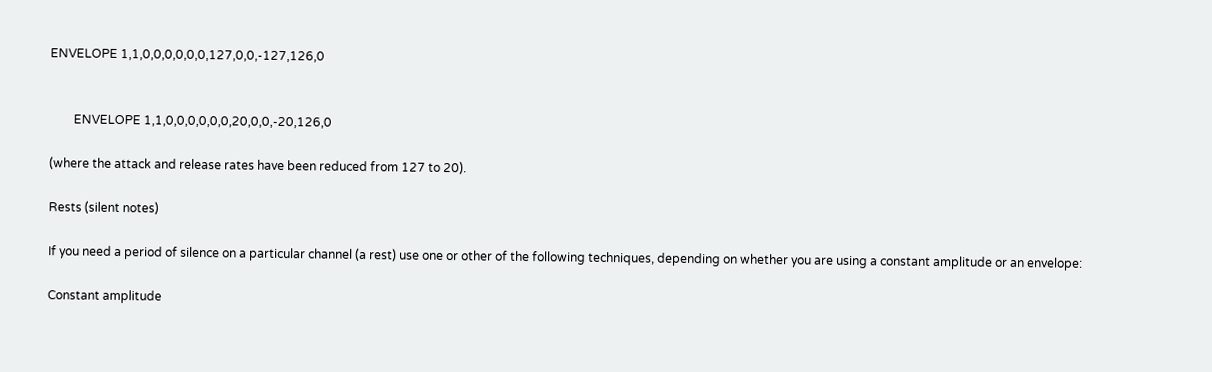ENVELOPE 1,1,0,0,0,0,0,0,127,0,0,-127,126,0


        ENVELOPE 1,1,0,0,0,0,0,0,20,0,0,-20,126,0

(where the attack and release rates have been reduced from 127 to 20).

Rests (silent notes)

If you need a period of silence on a particular channel (a rest) use one or other of the following techniques, depending on whether you are using a constant amplitude or an envelope:

Constant amplitude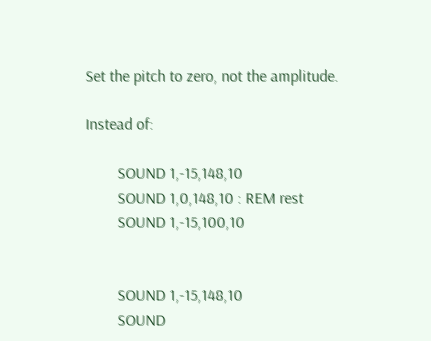Set the pitch to zero, not the amplitude.

Instead of:

        SOUND 1,-15,148,10
        SOUND 1,0,148,10 : REM rest
        SOUND 1,-15,100,10


        SOUND 1,-15,148,10
        SOUND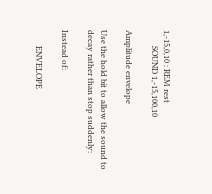1,-15,0,10 : REM rest
        SOUND 1,-15,100,10

Amplitude envelope

Use the hold bit to allow the sound to decay rather than stop suddenly:

Instead of:

        ENVELOPE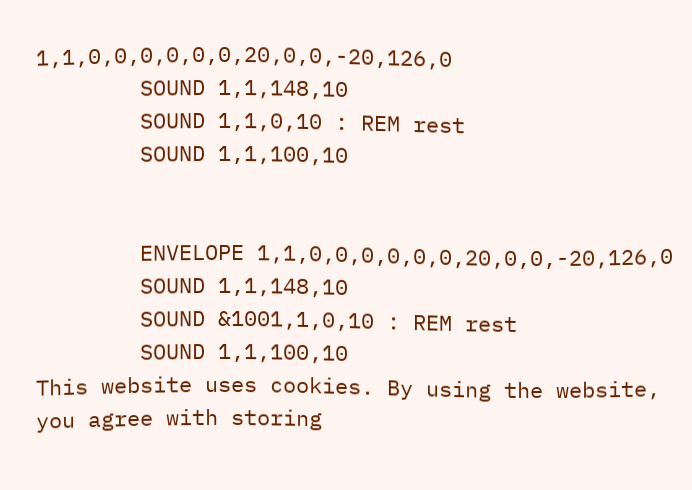1,1,0,0,0,0,0,0,20,0,0,-20,126,0
        SOUND 1,1,148,10
        SOUND 1,1,0,10 : REM rest
        SOUND 1,1,100,10


        ENVELOPE 1,1,0,0,0,0,0,0,20,0,0,-20,126,0
        SOUND 1,1,148,10
        SOUND &1001,1,0,10 : REM rest
        SOUND 1,1,100,10
This website uses cookies. By using the website, you agree with storing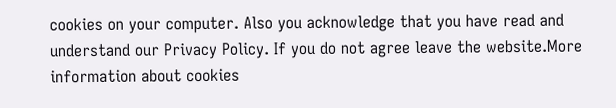cookies on your computer. Also you acknowledge that you have read and understand our Privacy Policy. If you do not agree leave the website.More information about cookies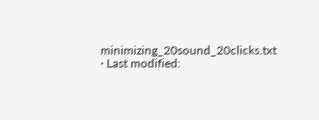minimizing_20sound_20clicks.txt · Last modified: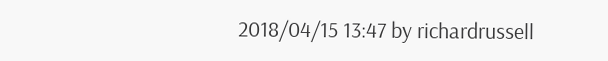2018/04/15 13:47 by richardrussell